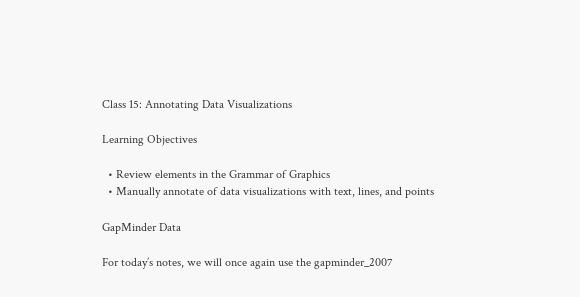Class 15: Annotating Data Visualizations

Learning Objectives

  • Review elements in the Grammar of Graphics
  • Manually annotate of data visualizations with text, lines, and points

GapMinder Data

For today’s notes, we will once again use the gapminder_2007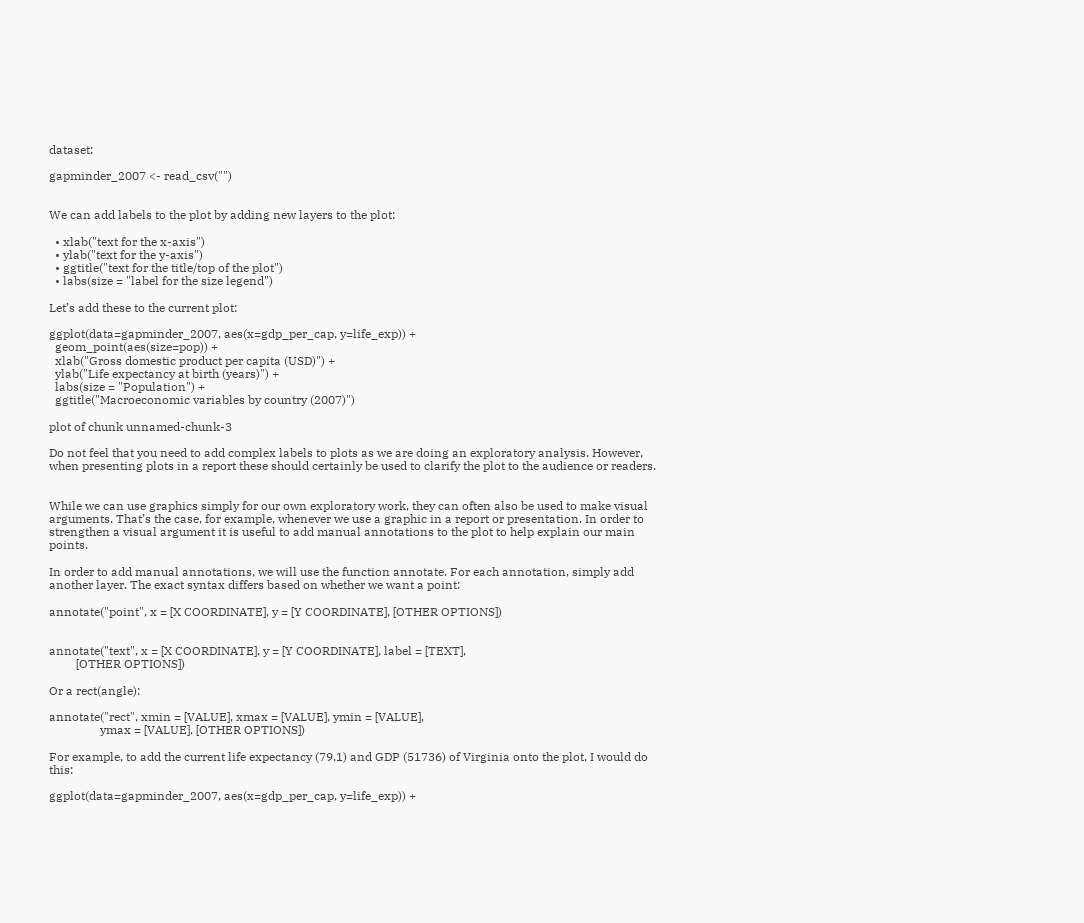dataset:

gapminder_2007 <- read_csv("")


We can add labels to the plot by adding new layers to the plot:

  • xlab("text for the x-axis")
  • ylab("text for the y-axis")
  • ggtitle("text for the title/top of the plot")
  • labs(size = "label for the size legend")

Let’s add these to the current plot:

ggplot(data=gapminder_2007, aes(x=gdp_per_cap, y=life_exp)) +
  geom_point(aes(size=pop)) +
  xlab("Gross domestic product per capita (USD)") +
  ylab("Life expectancy at birth (years)") +
  labs(size = "Population") +
  ggtitle("Macroeconomic variables by country (2007)")

plot of chunk unnamed-chunk-3

Do not feel that you need to add complex labels to plots as we are doing an exploratory analysis. However, when presenting plots in a report these should certainly be used to clarify the plot to the audience or readers.


While we can use graphics simply for our own exploratory work, they can often also be used to make visual arguments. That’s the case, for example, whenever we use a graphic in a report or presentation. In order to strengthen a visual argument it is useful to add manual annotations to the plot to help explain our main points.

In order to add manual annotations, we will use the function annotate. For each annotation, simply add another layer. The exact syntax differs based on whether we want a point:

annotate("point", x = [X COORDINATE], y = [Y COORDINATE], [OTHER OPTIONS])


annotate("text", x = [X COORDINATE], y = [Y COORDINATE], label = [TEXT],
         [OTHER OPTIONS])

Or a rect(angle):

annotate("rect", xmin = [VALUE], xmax = [VALUE], ymin = [VALUE],
                 ymax = [VALUE], [OTHER OPTIONS])

For example, to add the current life expectancy (79.1) and GDP (51736) of Virginia onto the plot, I would do this:

ggplot(data=gapminder_2007, aes(x=gdp_per_cap, y=life_exp)) +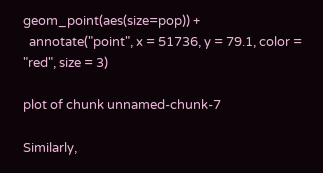geom_point(aes(size=pop)) +
  annotate("point", x = 51736, y = 79.1, color = "red", size = 3)

plot of chunk unnamed-chunk-7

Similarly,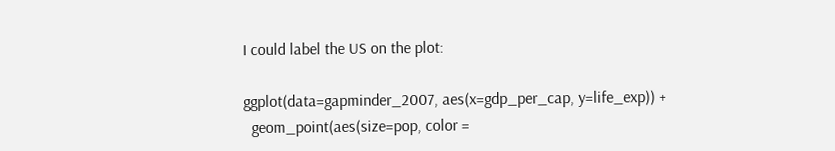I could label the US on the plot:

ggplot(data=gapminder_2007, aes(x=gdp_per_cap, y=life_exp)) +
  geom_point(aes(size=pop, color =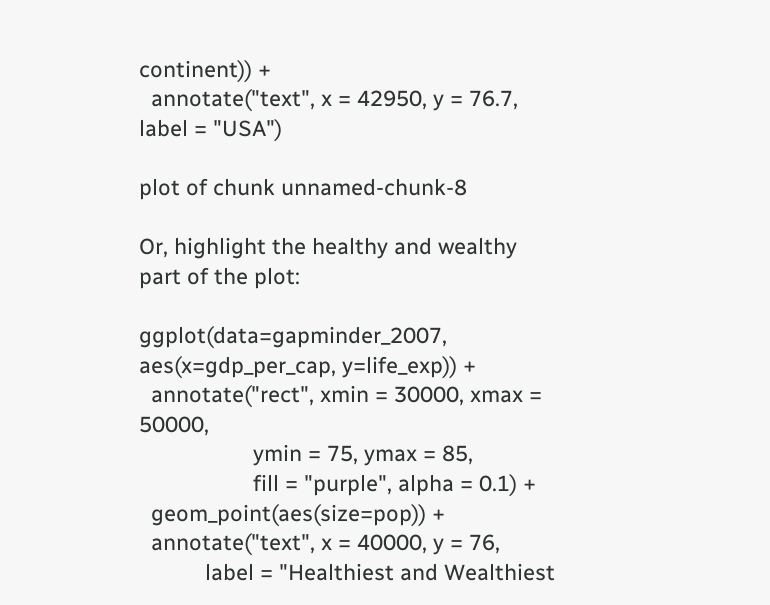continent)) +
  annotate("text", x = 42950, y = 76.7, label = "USA")

plot of chunk unnamed-chunk-8

Or, highlight the healthy and wealthy part of the plot:

ggplot(data=gapminder_2007, aes(x=gdp_per_cap, y=life_exp)) +
  annotate("rect", xmin = 30000, xmax = 50000,
                   ymin = 75, ymax = 85,
                   fill = "purple", alpha = 0.1) +
  geom_point(aes(size=pop)) +
  annotate("text", x = 40000, y = 76,
           label = "Healthiest and Wealthiest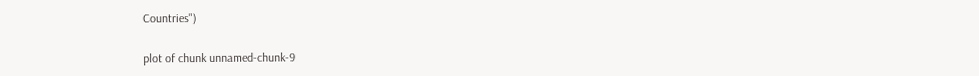Countries")

plot of chunk unnamed-chunk-9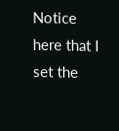Notice here that I set the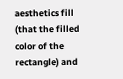aesthetics fill (that the filled color of the rectangle) and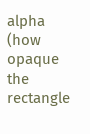alpha (how opaque the rectangle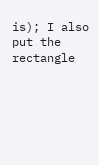is); I also put the rectangle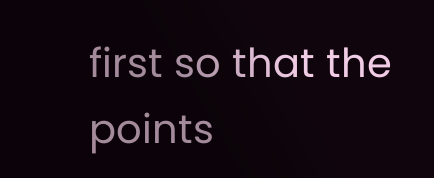first so that the points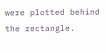were plotted behind the rectangle.